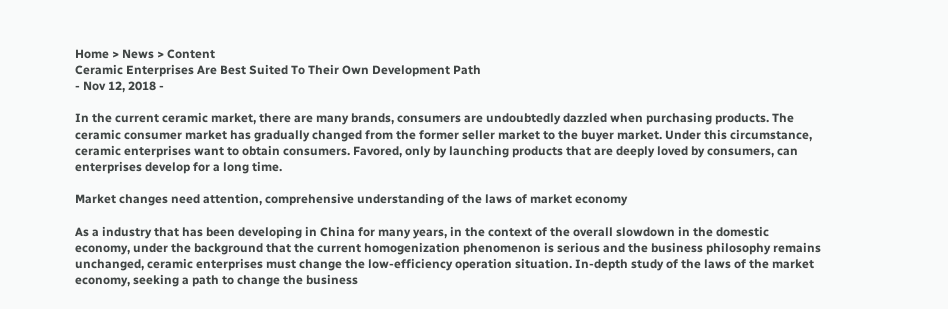Home > News > Content
Ceramic Enterprises Are Best Suited To Their Own Development Path
- Nov 12, 2018 -

In the current ceramic market, there are many brands, consumers are undoubtedly dazzled when purchasing products. The ceramic consumer market has gradually changed from the former seller market to the buyer market. Under this circumstance, ceramic enterprises want to obtain consumers. Favored, only by launching products that are deeply loved by consumers, can enterprises develop for a long time.

Market changes need attention, comprehensive understanding of the laws of market economy

As a industry that has been developing in China for many years, in the context of the overall slowdown in the domestic economy, under the background that the current homogenization phenomenon is serious and the business philosophy remains unchanged, ceramic enterprises must change the low-efficiency operation situation. In-depth study of the laws of the market economy, seeking a path to change the business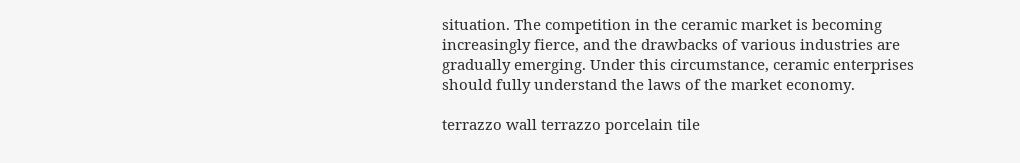situation. The competition in the ceramic market is becoming increasingly fierce, and the drawbacks of various industries are gradually emerging. Under this circumstance, ceramic enterprises should fully understand the laws of the market economy.

terrazzo wall terrazzo porcelain tile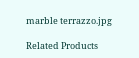marble terrazzo.jpg

Related Products